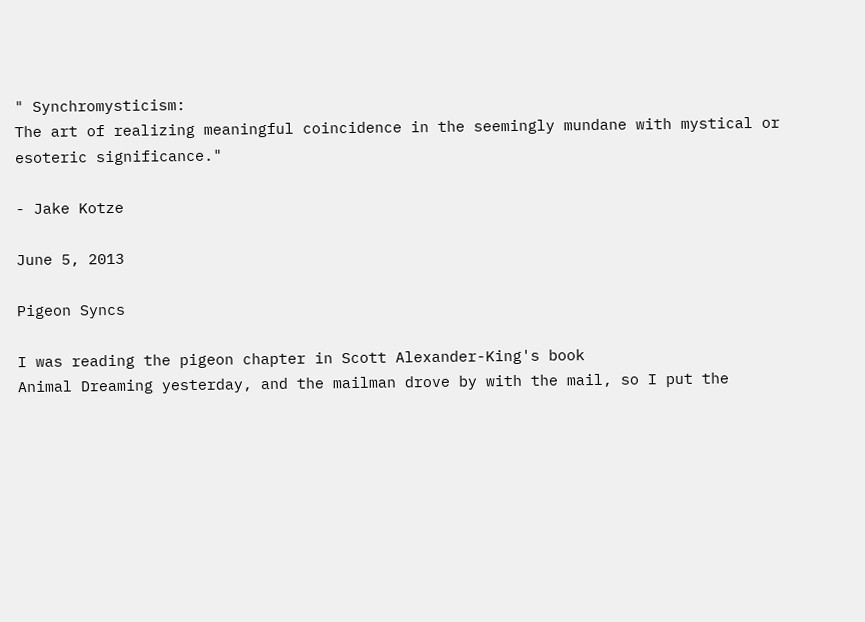" Synchromysticism:
The art of realizing meaningful coincidence in the seemingly mundane with mystical or esoteric significance."

- Jake Kotze

June 5, 2013

Pigeon Syncs

I was reading the pigeon chapter in Scott Alexander-King's book
Animal Dreaming yesterday, and the mailman drove by with the mail, so I put the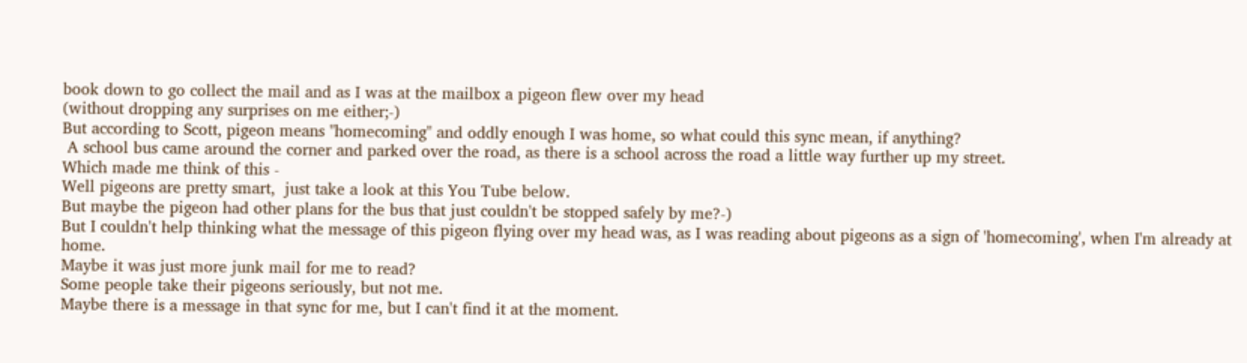book down to go collect the mail and as I was at the mailbox a pigeon flew over my head
(without dropping any surprises on me either;-)
But according to Scott, pigeon means "homecoming" and oddly enough I was home, so what could this sync mean, if anything?
 A school bus came around the corner and parked over the road, as there is a school across the road a little way further up my street.
Which made me think of this -
Well pigeons are pretty smart,  just take a look at this You Tube below.
But maybe the pigeon had other plans for the bus that just couldn't be stopped safely by me?-)
But I couldn't help thinking what the message of this pigeon flying over my head was, as I was reading about pigeons as a sign of 'homecoming', when I'm already at home.
Maybe it was just more junk mail for me to read?
Some people take their pigeons seriously, but not me.
Maybe there is a message in that sync for me, but I can't find it at the moment.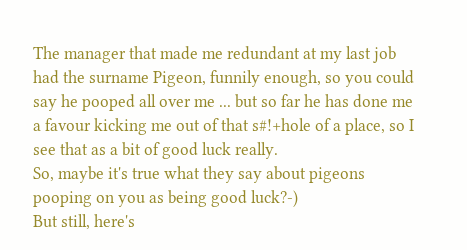The manager that made me redundant at my last job had the surname Pigeon, funnily enough, so you could say he pooped all over me ... but so far he has done me a favour kicking me out of that s#!+hole of a place, so I see that as a bit of good luck really.
So, maybe it's true what they say about pigeons pooping on you as being good luck?-)
But still, here's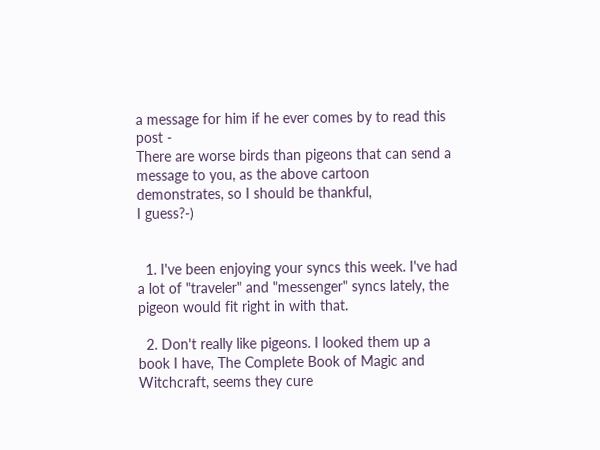a message for him if he ever comes by to read this post -
There are worse birds than pigeons that can send a message to you, as the above cartoon demonstrates, so I should be thankful,
I guess?-)


  1. I've been enjoying your syncs this week. I've had a lot of "traveler" and "messenger" syncs lately, the pigeon would fit right in with that.

  2. Don't really like pigeons. I looked them up a book I have, The Complete Book of Magic and Witchcraft, seems they cure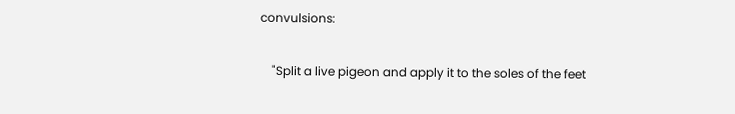convulsions:

    "Split a live pigeon and apply it to the soles of the feet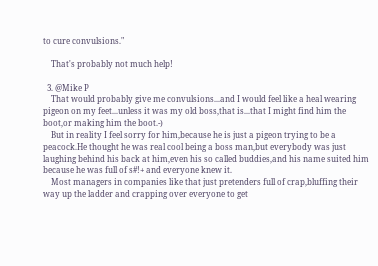to cure convulsions."

    That's probably not much help!

  3. @Mike P
    That would probably give me convulsions...and I would feel like a heal wearing pigeon on my feet...unless it was my old boss,that is...that I might find him the boot,or making him the boot.-)
    But in reality I feel sorry for him,because he is just a pigeon trying to be a peacock.He thought he was real cool being a boss man,but everybody was just laughing behind his back at him,even his so called buddies,and his name suited him because he was full of s#!+ and everyone knew it.
    Most managers in companies like that just pretenders full of crap,bluffing their way up the ladder and crapping over everyone to get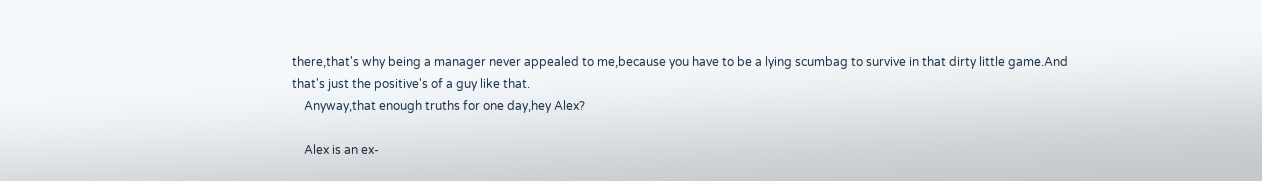there,that's why being a manager never appealed to me,because you have to be a lying scumbag to survive in that dirty little game.And that's just the positive's of a guy like that.
    Anyway,that enough truths for one day,hey Alex?

    Alex is an ex-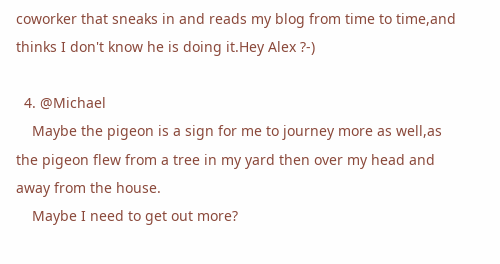coworker that sneaks in and reads my blog from time to time,and thinks I don't know he is doing it.Hey Alex ?-)

  4. @Michael
    Maybe the pigeon is a sign for me to journey more as well,as the pigeon flew from a tree in my yard then over my head and away from the house.
    Maybe I need to get out more?